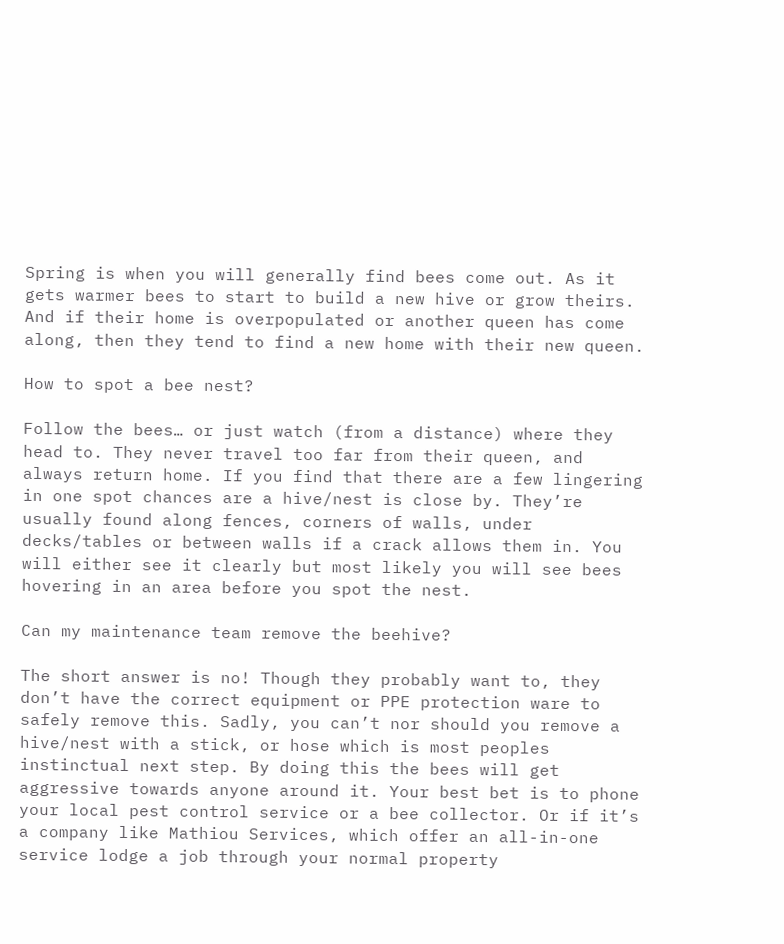Spring is when you will generally find bees come out. As it gets warmer bees to start to build a new hive or grow theirs. And if their home is overpopulated or another queen has come along, then they tend to find a new home with their new queen.

How to spot a bee nest?

Follow the bees… or just watch (from a distance) where they head to. They never travel too far from their queen, and always return home. If you find that there are a few lingering in one spot chances are a hive/nest is close by. They’re usually found along fences, corners of walls, under decks/tables or between walls if a crack allows them in. You will either see it clearly but most likely you will see bees hovering in an area before you spot the nest.

Can my maintenance team remove the beehive?

The short answer is no! Though they probably want to, they don’t have the correct equipment or PPE protection ware to safely remove this. Sadly, you can’t nor should you remove a hive/nest with a stick, or hose which is most peoples instinctual next step. By doing this the bees will get aggressive towards anyone around it. Your best bet is to phone your local pest control service or a bee collector. Or if it’s a company like Mathiou Services, which offer an all-in-one service lodge a job through your normal property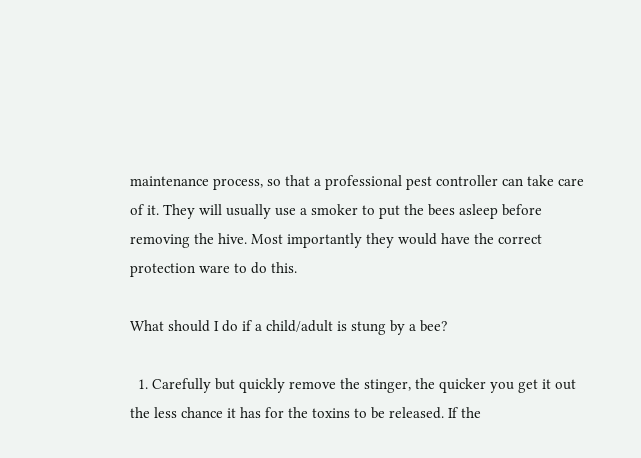maintenance process, so that a professional pest controller can take care of it. They will usually use a smoker to put the bees asleep before removing the hive. Most importantly they would have the correct protection ware to do this.

What should I do if a child/adult is stung by a bee?

  1. Carefully but quickly remove the stinger, the quicker you get it out the less chance it has for the toxins to be released. If the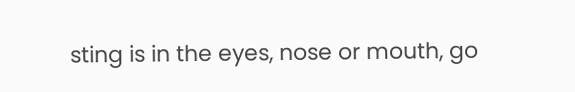sting is in the eyes, nose or mouth, go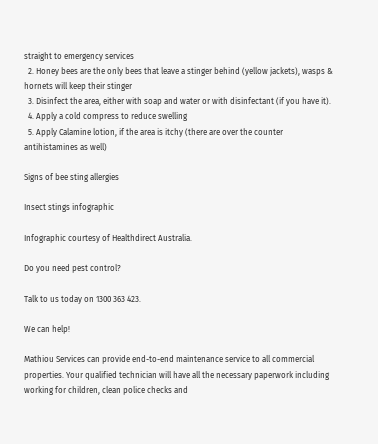straight to emergency services
  2. Honey bees are the only bees that leave a stinger behind (yellow jackets), wasps & hornets will keep their stinger
  3. Disinfect the area, either with soap and water or with disinfectant (if you have it).
  4. Apply a cold compress to reduce swelling
  5. Apply Calamine lotion, if the area is itchy (there are over the counter antihistamines as well)

Signs of bee sting allergies

Insect stings infographic

Infographic courtesy of Healthdirect Australia.

Do you need pest control?

Talk to us today on 1300 363 423.

We can help!

Mathiou Services can provide end-to-end maintenance service to all commercial properties. Your qualified technician will have all the necessary paperwork including working for children, clean police checks and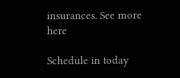insurances. See more here

Schedule in today